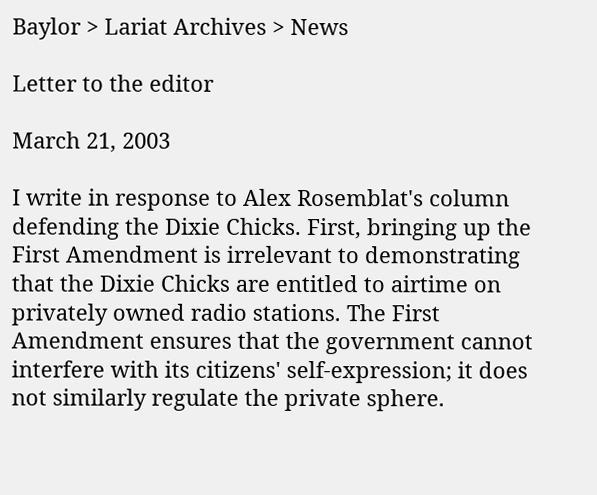Baylor > Lariat Archives > News

Letter to the editor

March 21, 2003

I write in response to Alex Rosemblat's column defending the Dixie Chicks. First, bringing up the First Amendment is irrelevant to demonstrating that the Dixie Chicks are entitled to airtime on privately owned radio stations. The First Amendment ensures that the government cannot interfere with its citizens' self-expression; it does not similarly regulate the private sphere.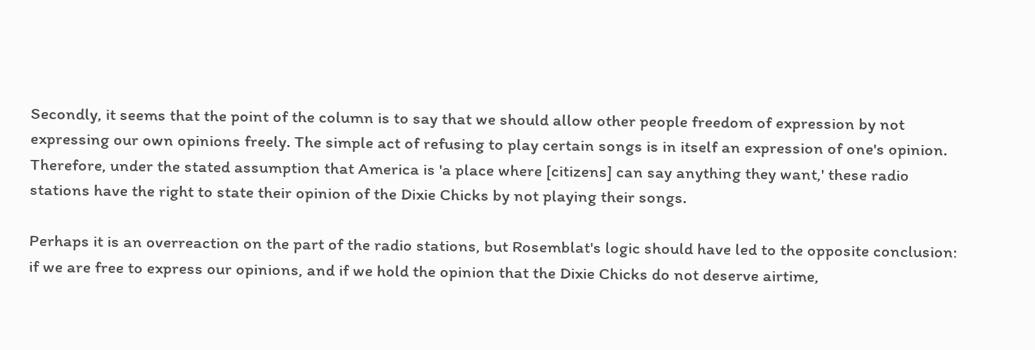Secondly, it seems that the point of the column is to say that we should allow other people freedom of expression by not expressing our own opinions freely. The simple act of refusing to play certain songs is in itself an expression of one's opinion. Therefore, under the stated assumption that America is 'a place where [citizens] can say anything they want,' these radio stations have the right to state their opinion of the Dixie Chicks by not playing their songs.

Perhaps it is an overreaction on the part of the radio stations, but Rosemblat's logic should have led to the opposite conclusion: if we are free to express our opinions, and if we hold the opinion that the Dixie Chicks do not deserve airtime,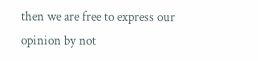then we are free to express our opinion by not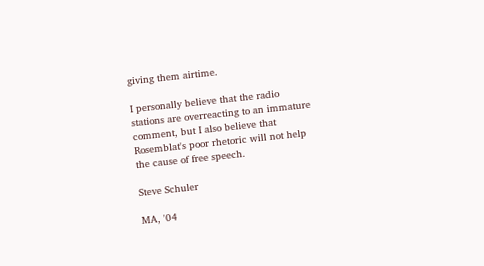giving them airtime.

I personally believe that the radio stations are overreacting to an immature comment, but I also believe that Rosemblat's poor rhetoric will not help the cause of free speech.

Steve Schuler

MA, '04